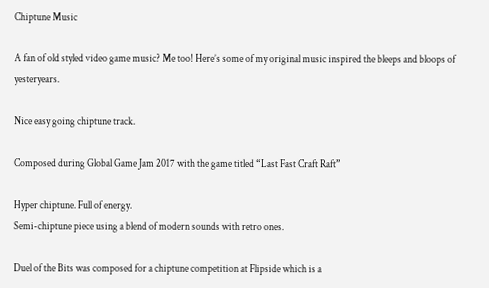Chiptune Music

A fan of old styled video game music? Me too! Here’s some of my original music inspired the bleeps and bloops of  yesteryears.

Nice easy going chiptune track.

Composed during Global Game Jam 2017 with the game titled “Last Fast Craft Raft”

Hyper chiptune. Full of energy.
Semi-chiptune piece using a blend of modern sounds with retro ones.

Duel of the Bits was composed for a chiptune competition at Flipside which is a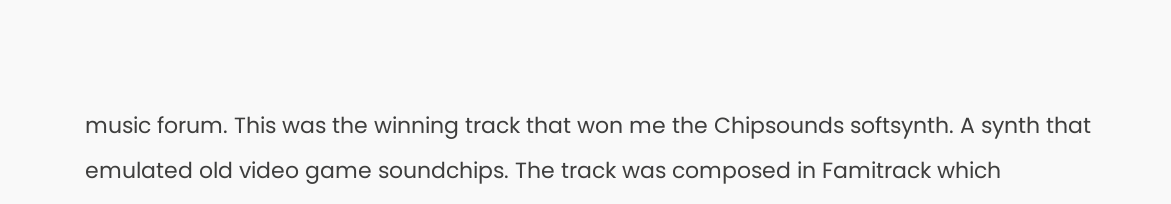music forum. This was the winning track that won me the Chipsounds softsynth. A synth that emulated old video game soundchips. The track was composed in Famitrack which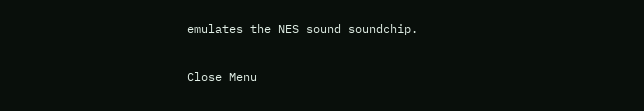emulates the NES sound soundchip.

Close Menu